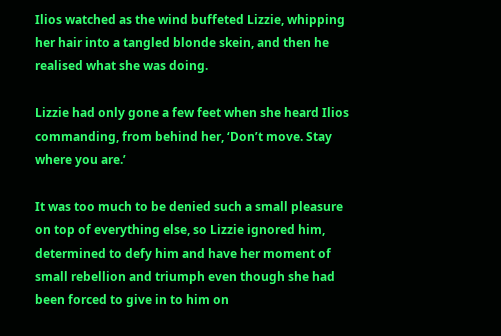Ilios watched as the wind buffeted Lizzie, whipping her hair into a tangled blonde skein, and then he realised what she was doing.

Lizzie had only gone a few feet when she heard Ilios commanding, from behind her, ‘Don’t move. Stay where you are.’

It was too much to be denied such a small pleasure on top of everything else, so Lizzie ignored him, determined to defy him and have her moment of small rebellion and triumph even though she had been forced to give in to him on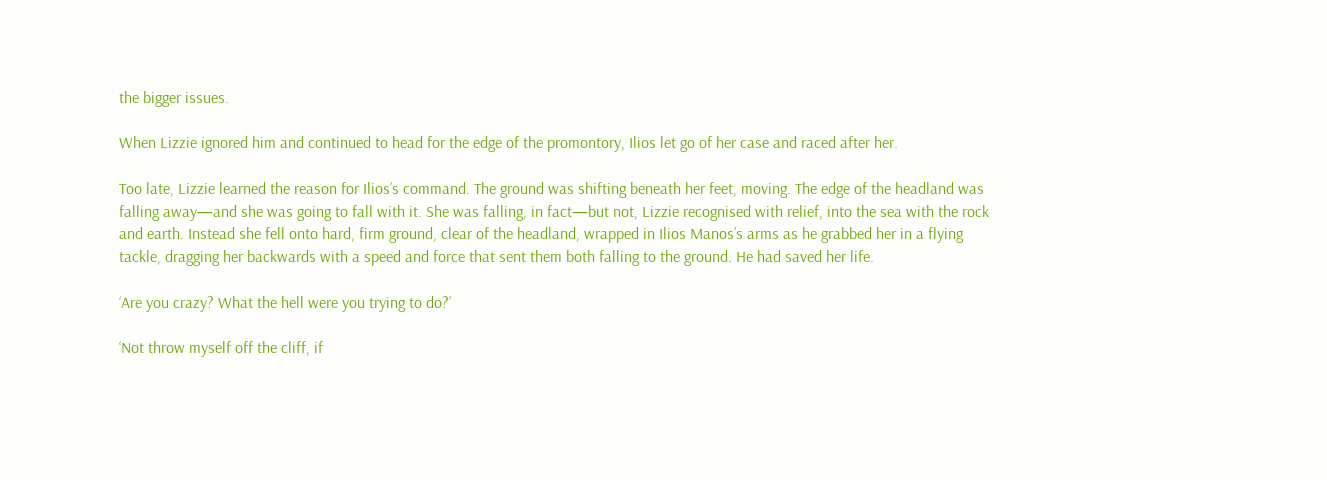the bigger issues.

When Lizzie ignored him and continued to head for the edge of the promontory, Ilios let go of her case and raced after her.

Too late, Lizzie learned the reason for Ilios’s command. The ground was shifting beneath her feet, moving. The edge of the headland was falling away—and she was going to fall with it. She was falling, in fact—but not, Lizzie recognised with relief, into the sea with the rock and earth. Instead she fell onto hard, firm ground, clear of the headland, wrapped in Ilios Manos’s arms as he grabbed her in a flying tackle, dragging her backwards with a speed and force that sent them both falling to the ground. He had saved her life.

‘Are you crazy? What the hell were you trying to do?’

‘Not throw myself off the cliff, if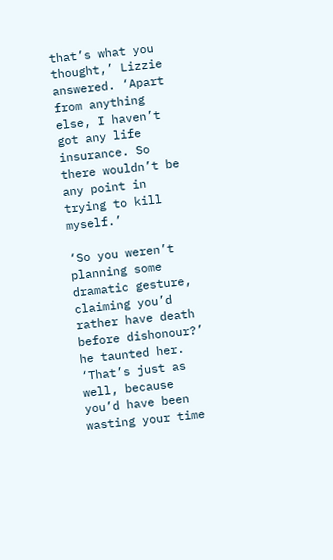that’s what you thought,’ Lizzie answered. ‘Apart from anything else, I haven’t got any life insurance. So there wouldn’t be any point in trying to kill myself.’

‘So you weren’t planning some dramatic gesture, claiming you’d rather have death before dishonour?’ he taunted her. ‘That’s just as well, because you’d have been wasting your time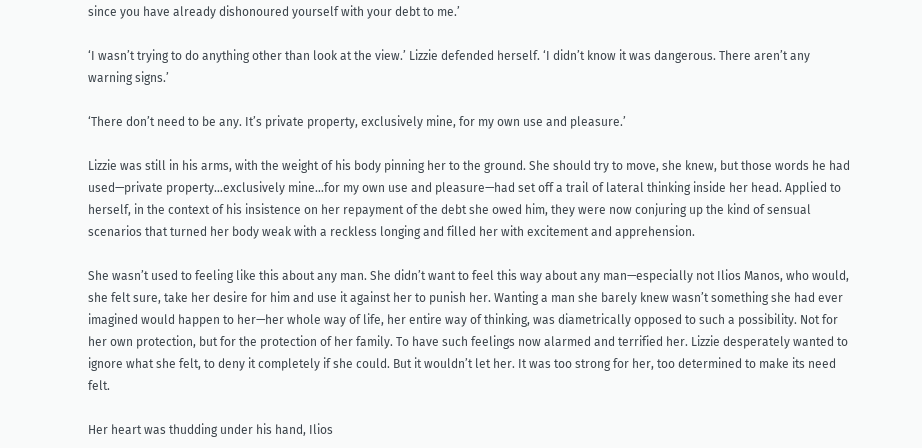since you have already dishonoured yourself with your debt to me.’

‘I wasn’t trying to do anything other than look at the view.’ Lizzie defended herself. ‘I didn’t know it was dangerous. There aren’t any warning signs.’

‘There don’t need to be any. It’s private property, exclusively mine, for my own use and pleasure.’

Lizzie was still in his arms, with the weight of his body pinning her to the ground. She should try to move, she knew, but those words he had used—private property…exclusively mine…for my own use and pleasure—had set off a trail of lateral thinking inside her head. Applied to herself, in the context of his insistence on her repayment of the debt she owed him, they were now conjuring up the kind of sensual scenarios that turned her body weak with a reckless longing and filled her with excitement and apprehension.

She wasn’t used to feeling like this about any man. She didn’t want to feel this way about any man—especially not Ilios Manos, who would, she felt sure, take her desire for him and use it against her to punish her. Wanting a man she barely knew wasn’t something she had ever imagined would happen to her—her whole way of life, her entire way of thinking, was diametrically opposed to such a possibility. Not for her own protection, but for the protection of her family. To have such feelings now alarmed and terrified her. Lizzie desperately wanted to ignore what she felt, to deny it completely if she could. But it wouldn’t let her. It was too strong for her, too determined to make its need felt.

Her heart was thudding under his hand, Ilios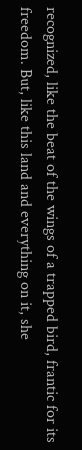recognized, like the beat of the wings of a trapped bird, frantic for its freedom. But, like this land and everything on it, she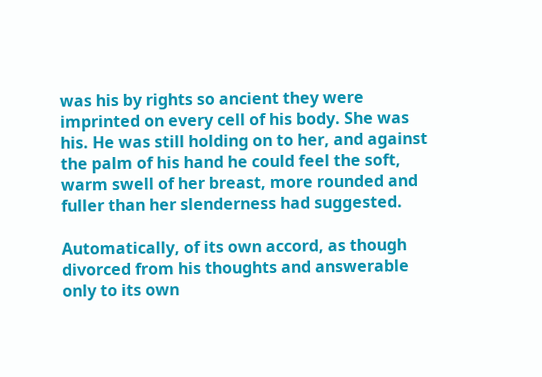was his by rights so ancient they were imprinted on every cell of his body. She was his. He was still holding on to her, and against the palm of his hand he could feel the soft, warm swell of her breast, more rounded and fuller than her slenderness had suggested.

Automatically, of its own accord, as though divorced from his thoughts and answerable only to its own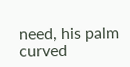need, his palm curved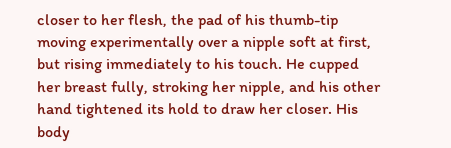closer to her flesh, the pad of his thumb-tip moving experimentally over a nipple soft at first, but rising immediately to his touch. He cupped her breast fully, stroking her nipple, and his other hand tightened its hold to draw her closer. His body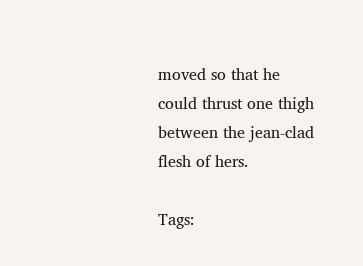moved so that he could thrust one thigh between the jean-clad flesh of hers.

Tags: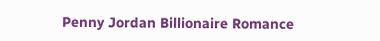Penny Jordan Billionaire Romance